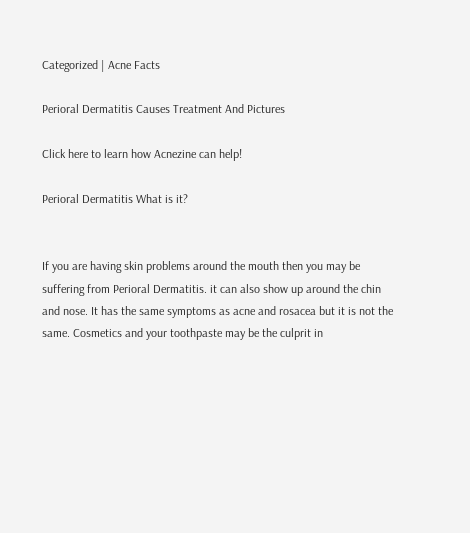Categorized | Acne Facts

Perioral Dermatitis Causes Treatment And Pictures

Click here to learn how Acnezine can help!

Perioral Dermatitis What is it?


If you are having skin problems around the mouth then you may be suffering from Perioral Dermatitis. it can also show up around the chin and nose. It has the same symptoms as acne and rosacea but it is not the same. Cosmetics and your toothpaste may be the culprit in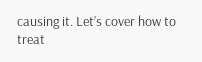causing it. Let’s cover how to treat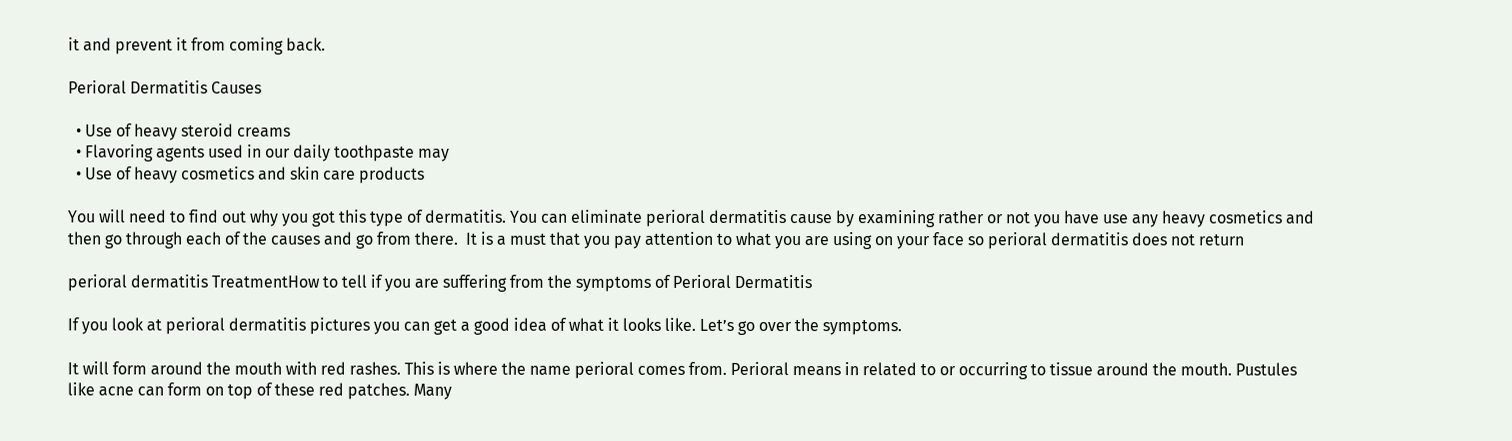it and prevent it from coming back.

Perioral Dermatitis Causes

  • Use of heavy steroid creams
  • Flavoring agents used in our daily toothpaste may
  • Use of heavy cosmetics and skin care products

You will need to find out why you got this type of dermatitis. You can eliminate perioral dermatitis cause by examining rather or not you have use any heavy cosmetics and then go through each of the causes and go from there.  It is a must that you pay attention to what you are using on your face so perioral dermatitis does not return

perioral dermatitis TreatmentHow to tell if you are suffering from the symptoms of Perioral Dermatitis

If you look at perioral dermatitis pictures you can get a good idea of what it looks like. Let’s go over the symptoms.

It will form around the mouth with red rashes. This is where the name perioral comes from. Perioral means in related to or occurring to tissue around the mouth. Pustules like acne can form on top of these red patches. Many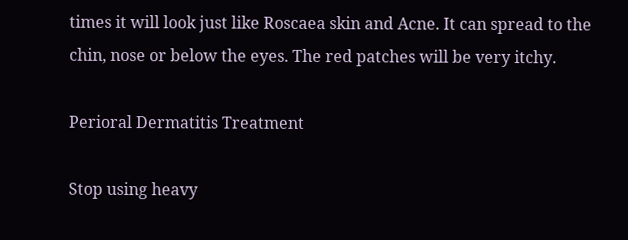times it will look just like Roscaea skin and Acne. It can spread to the chin, nose or below the eyes. The red patches will be very itchy.

Perioral Dermatitis Treatment

Stop using heavy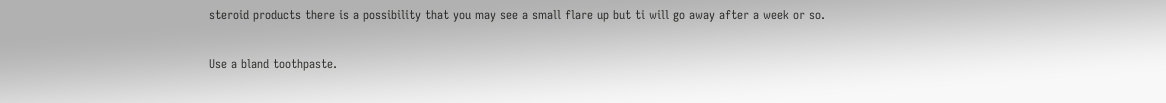steroid products there is a possibility that you may see a small flare up but ti will go away after a week or so.

Use a bland toothpaste.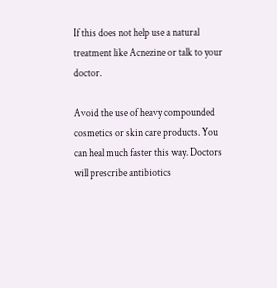If this does not help use a natural treatment like Acnezine or talk to your doctor.

Avoid the use of heavy compounded cosmetics or skin care products. You can heal much faster this way. Doctors will prescribe antibiotics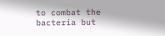to combat the bacteria but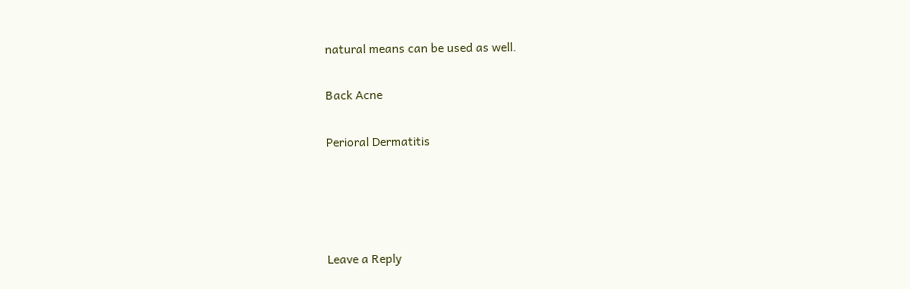natural means can be used as well.

Back Acne

Perioral Dermatitis




Leave a Reply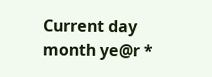Current day month ye@r *